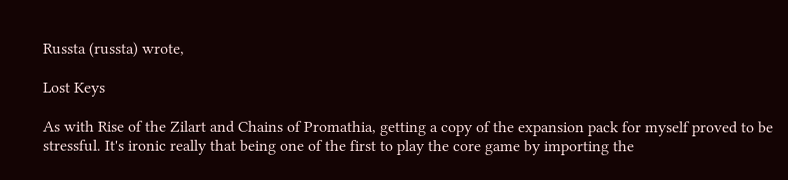Russta (russta) wrote,

Lost Keys

As with Rise of the Zilart and Chains of Promathia, getting a copy of the expansion pack for myself proved to be stressful. It's ironic really that being one of the first to play the core game by importing the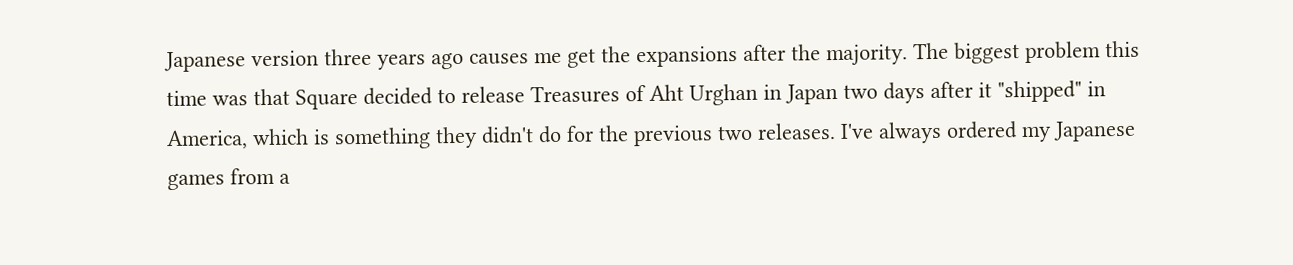Japanese version three years ago causes me get the expansions after the majority. The biggest problem this time was that Square decided to release Treasures of Aht Urghan in Japan two days after it "shipped" in America, which is something they didn't do for the previous two releases. I've always ordered my Japanese games from a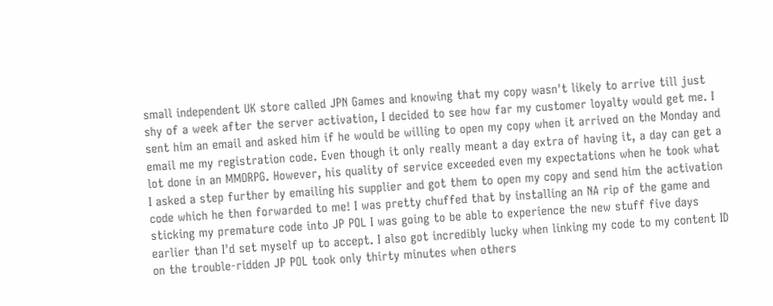small independent UK store called JPN Games and knowing that my copy wasn't likely to arrive till just shy of a week after the server activation, I decided to see how far my customer loyalty would get me. I sent him an email and asked him if he would be willing to open my copy when it arrived on the Monday and email me my registration code. Even though it only really meant a day extra of having it, a day can get a lot done in an MMORPG. However, his quality of service exceeded even my expectations when he took what I asked a step further by emailing his supplier and got them to open my copy and send him the activation code which he then forwarded to me! I was pretty chuffed that by installing an NA rip of the game and sticking my premature code into JP POL I was going to be able to experience the new stuff five days earlier than I'd set myself up to accept. I also got incredibly lucky when linking my code to my content ID on the trouble-ridden JP POL took only thirty minutes when others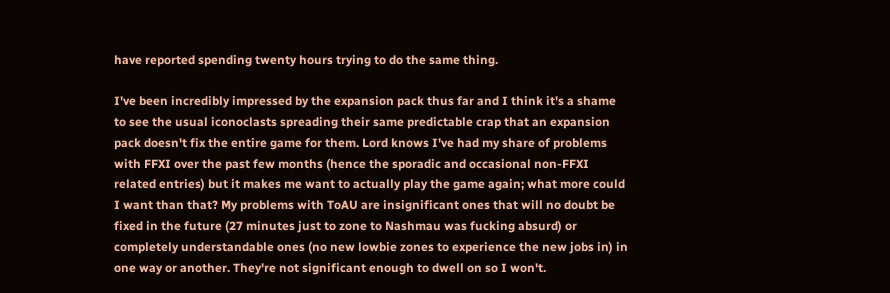have reported spending twenty hours trying to do the same thing.

I've been incredibly impressed by the expansion pack thus far and I think it's a shame to see the usual iconoclasts spreading their same predictable crap that an expansion pack doesn't fix the entire game for them. Lord knows I've had my share of problems with FFXI over the past few months (hence the sporadic and occasional non-FFXI related entries) but it makes me want to actually play the game again; what more could I want than that? My problems with ToAU are insignificant ones that will no doubt be fixed in the future (27 minutes just to zone to Nashmau was fucking absurd) or completely understandable ones (no new lowbie zones to experience the new jobs in) in one way or another. They're not significant enough to dwell on so I won't.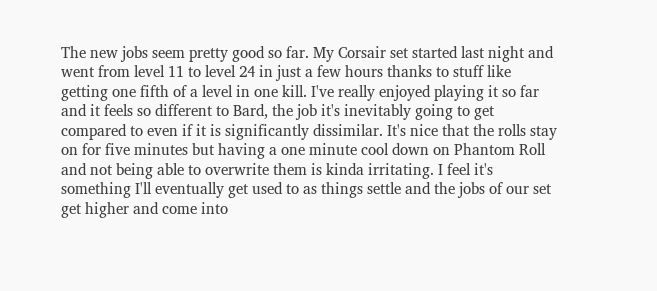The new jobs seem pretty good so far. My Corsair set started last night and went from level 11 to level 24 in just a few hours thanks to stuff like getting one fifth of a level in one kill. I've really enjoyed playing it so far and it feels so different to Bard, the job it's inevitably going to get compared to even if it is significantly dissimilar. It's nice that the rolls stay on for five minutes but having a one minute cool down on Phantom Roll and not being able to overwrite them is kinda irritating. I feel it's something I'll eventually get used to as things settle and the jobs of our set get higher and come into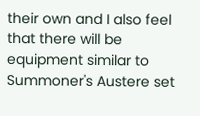their own and I also feel that there will be equipment similar to Summoner's Austere set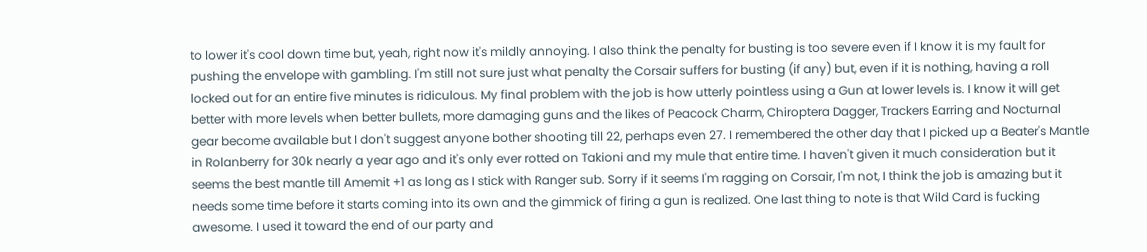to lower it's cool down time but, yeah, right now it's mildly annoying. I also think the penalty for busting is too severe even if I know it is my fault for pushing the envelope with gambling. I'm still not sure just what penalty the Corsair suffers for busting (if any) but, even if it is nothing, having a roll locked out for an entire five minutes is ridiculous. My final problem with the job is how utterly pointless using a Gun at lower levels is. I know it will get better with more levels when better bullets, more damaging guns and the likes of Peacock Charm, Chiroptera Dagger, Trackers Earring and Nocturnal gear become available but I don't suggest anyone bother shooting till 22, perhaps even 27. I remembered the other day that I picked up a Beater's Mantle in Rolanberry for 30k nearly a year ago and it's only ever rotted on Takioni and my mule that entire time. I haven't given it much consideration but it seems the best mantle till Amemit +1 as long as I stick with Ranger sub. Sorry if it seems I'm ragging on Corsair, I'm not, I think the job is amazing but it needs some time before it starts coming into its own and the gimmick of firing a gun is realized. One last thing to note is that Wild Card is fucking awesome. I used it toward the end of our party and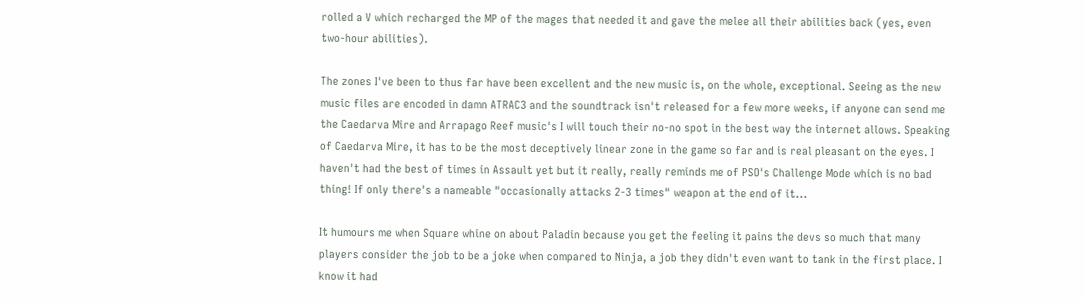rolled a V which recharged the MP of the mages that needed it and gave the melee all their abilities back (yes, even two-hour abilities).

The zones I've been to thus far have been excellent and the new music is, on the whole, exceptional. Seeing as the new music files are encoded in damn ATRAC3 and the soundtrack isn't released for a few more weeks, if anyone can send me the Caedarva Mire and Arrapago Reef music's I will touch their no-no spot in the best way the internet allows. Speaking of Caedarva Mire, it has to be the most deceptively linear zone in the game so far and is real pleasant on the eyes. I haven't had the best of times in Assault yet but it really, really reminds me of PSO's Challenge Mode which is no bad thing! If only there's a nameable "occasionally attacks 2-3 times" weapon at the end of it...

It humours me when Square whine on about Paladin because you get the feeling it pains the devs so much that many players consider the job to be a joke when compared to Ninja, a job they didn't even want to tank in the first place. I know it had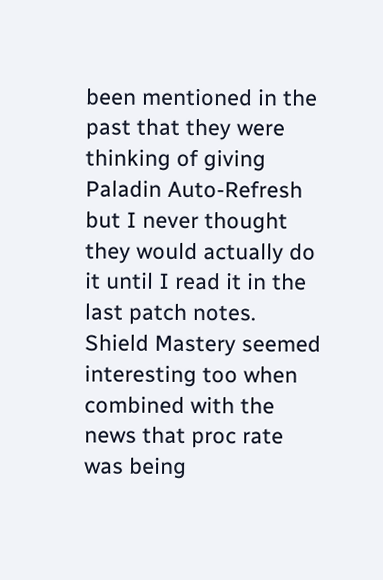been mentioned in the past that they were thinking of giving Paladin Auto-Refresh but I never thought they would actually do it until I read it in the last patch notes. Shield Mastery seemed interesting too when combined with the news that proc rate was being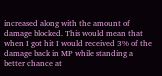increased along with the amount of damage blocked. This would mean that when I got hit I would received 3% of the damage back in MP while standing a better chance at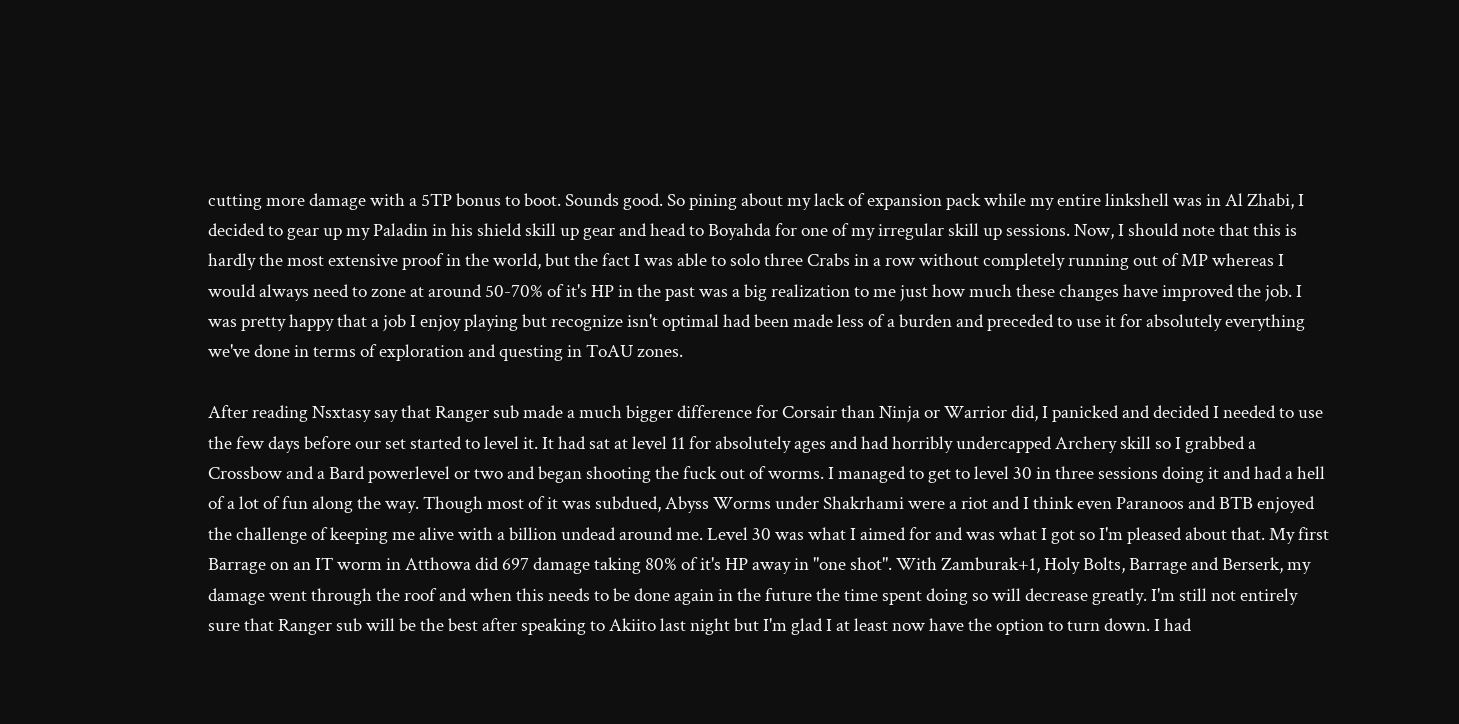cutting more damage with a 5TP bonus to boot. Sounds good. So pining about my lack of expansion pack while my entire linkshell was in Al Zhabi, I decided to gear up my Paladin in his shield skill up gear and head to Boyahda for one of my irregular skill up sessions. Now, I should note that this is hardly the most extensive proof in the world, but the fact I was able to solo three Crabs in a row without completely running out of MP whereas I would always need to zone at around 50-70% of it's HP in the past was a big realization to me just how much these changes have improved the job. I was pretty happy that a job I enjoy playing but recognize isn't optimal had been made less of a burden and preceded to use it for absolutely everything we've done in terms of exploration and questing in ToAU zones.

After reading Nsxtasy say that Ranger sub made a much bigger difference for Corsair than Ninja or Warrior did, I panicked and decided I needed to use the few days before our set started to level it. It had sat at level 11 for absolutely ages and had horribly undercapped Archery skill so I grabbed a Crossbow and a Bard powerlevel or two and began shooting the fuck out of worms. I managed to get to level 30 in three sessions doing it and had a hell of a lot of fun along the way. Though most of it was subdued, Abyss Worms under Shakrhami were a riot and I think even Paranoos and BTB enjoyed the challenge of keeping me alive with a billion undead around me. Level 30 was what I aimed for and was what I got so I'm pleased about that. My first Barrage on an IT worm in Atthowa did 697 damage taking 80% of it's HP away in "one shot". With Zamburak+1, Holy Bolts, Barrage and Berserk, my damage went through the roof and when this needs to be done again in the future the time spent doing so will decrease greatly. I'm still not entirely sure that Ranger sub will be the best after speaking to Akiito last night but I'm glad I at least now have the option to turn down. I had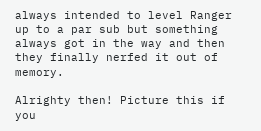always intended to level Ranger up to a par sub but something always got in the way and then they finally nerfed it out of memory.

Alrighty then! Picture this if you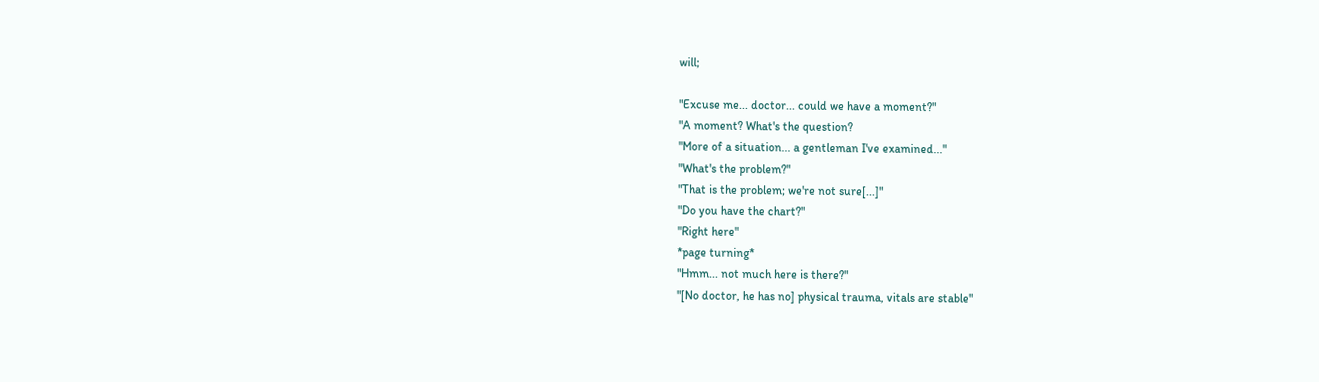will;

"Excuse me... doctor... could we have a moment?"
"A moment? What's the question?
"More of a situation... a gentleman I've examined..."
"What's the problem?"
"That is the problem; we're not sure[...]"
"Do you have the chart?"
"Right here"
*page turning*
"Hmm... not much here is there?"
"[No doctor, he has no] physical trauma, vitals are stable"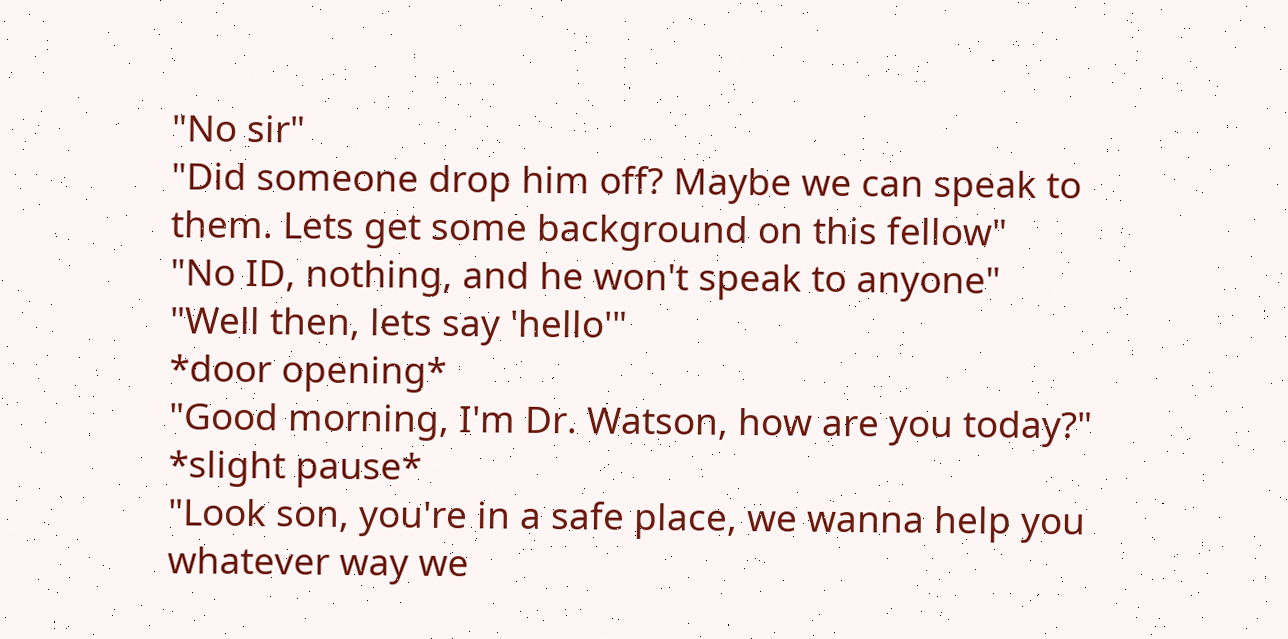"No sir"
"Did someone drop him off? Maybe we can speak to them. Lets get some background on this fellow"
"No ID, nothing, and he won't speak to anyone"
"Well then, lets say 'hello'"
*door opening*
"Good morning, I'm Dr. Watson, how are you today?"
*slight pause*
"Look son, you're in a safe place, we wanna help you whatever way we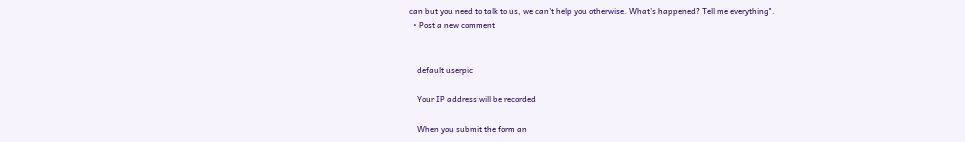can but you need to talk to us, we can't help you otherwise. What's happened? Tell me everything".
  • Post a new comment


    default userpic

    Your IP address will be recorded

    When you submit the form an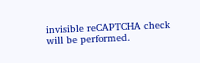invisible reCAPTCHA check will be performed.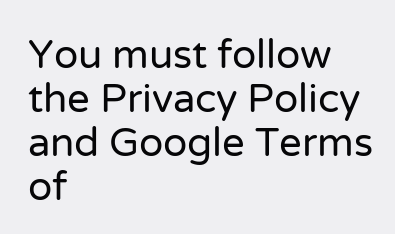You must follow the Privacy Policy and Google Terms of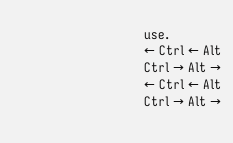use.
← Ctrl ← Alt
Ctrl → Alt →
← Ctrl ← Alt
Ctrl → Alt →